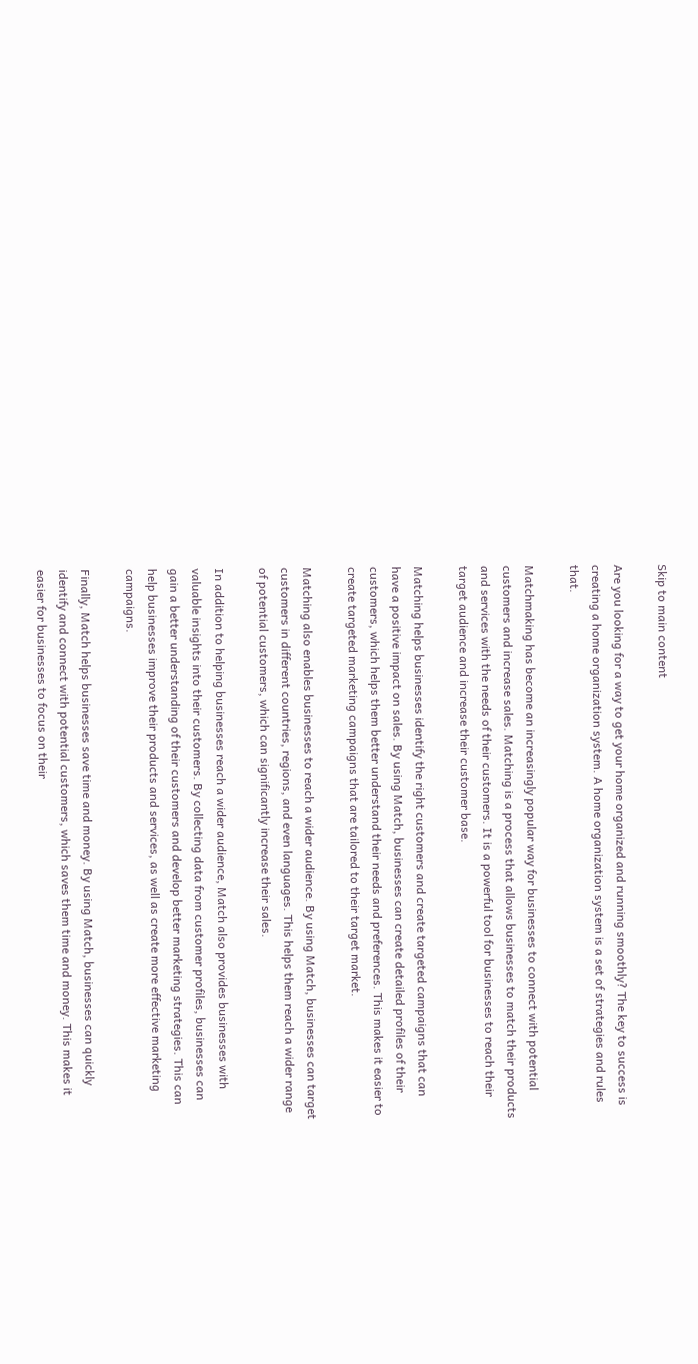Skip to main content

Are you looking for a way to get your home organized and running smoothly? The key to success is creating a home organization system. A home organization system is a set of strategies and rules that.

Matchmaking has become an increasingly popular way for businesses to connect with potential customers and increase sales. Matching is a process that allows businesses to match their products and services with the needs of their customers. It is a powerful tool for businesses to reach their target audience and increase their customer base.

Matching helps businesses identify the right customers and create targeted campaigns that can have a positive impact on sales. By using Match, businesses can create detailed profiles of their customers, which helps them better understand their needs and preferences. This makes it easier to create targeted marketing campaigns that are tailored to their target market.

Matching also enables businesses to reach a wider audience. By using Match, businesses can target customers in different countries, regions, and even languages. This helps them reach a wider range of potential customers, which can significantly increase their sales.

In addition to helping businesses reach a wider audience, Match also provides businesses with valuable insights into their customers. By collecting data from customer profiles, businesses can gain a better understanding of their customers and develop better marketing strategies. This can help businesses improve their products and services, as well as create more effective marketing campaigns.

Finally, Match helps businesses save time and money. By using Match, businesses can quickly identify and connect with potential customers, which saves them time and money. This makes it easier for businesses to focus on their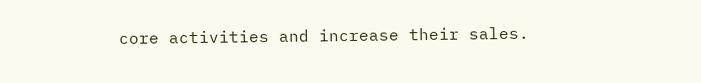core activities and increase their sales.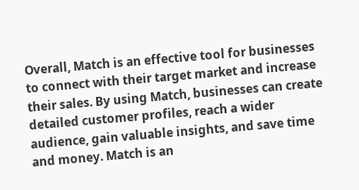Overall, Match is an effective tool for businesses to connect with their target market and increase their sales. By using Match, businesses can create detailed customer profiles, reach a wider audience, gain valuable insights, and save time and money. Match is an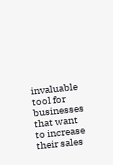invaluable tool for businesses that want to increase their sales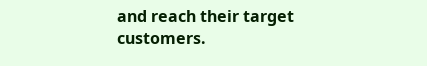and reach their target customers.